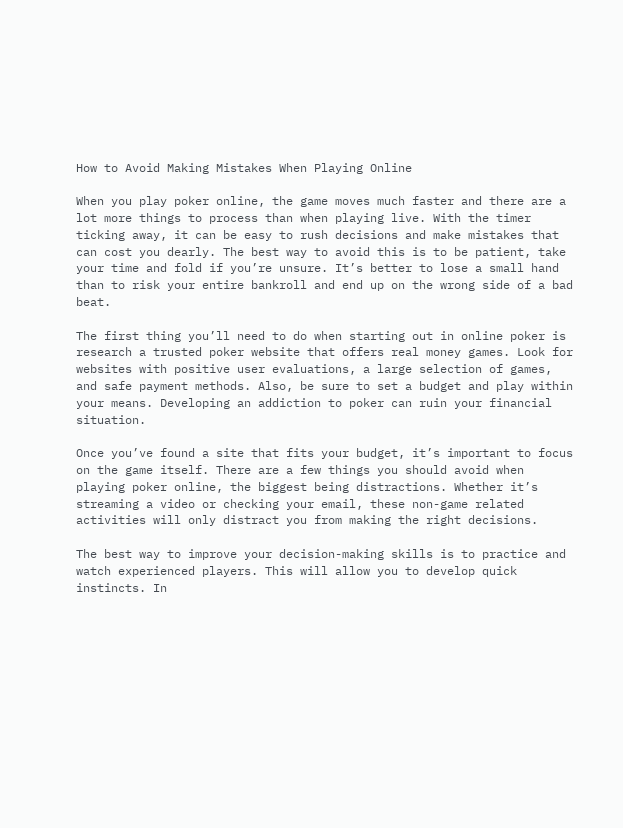How to Avoid Making Mistakes When Playing Online

When you play poker online, the game moves much faster and there are a lot more things to process than when playing live. With the timer ticking away, it can be easy to rush decisions and make mistakes that can cost you dearly. The best way to avoid this is to be patient, take your time and fold if you’re unsure. It’s better to lose a small hand than to risk your entire bankroll and end up on the wrong side of a bad beat.

The first thing you’ll need to do when starting out in online poker is research a trusted poker website that offers real money games. Look for websites with positive user evaluations, a large selection of games, and safe payment methods. Also, be sure to set a budget and play within your means. Developing an addiction to poker can ruin your financial situation.

Once you’ve found a site that fits your budget, it’s important to focus on the game itself. There are a few things you should avoid when playing poker online, the biggest being distractions. Whether it’s streaming a video or checking your email, these non-game related activities will only distract you from making the right decisions.

The best way to improve your decision-making skills is to practice and watch experienced players. This will allow you to develop quick instincts. In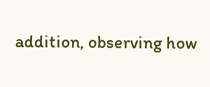addition, observing how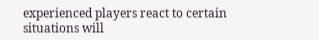experienced players react to certain situations will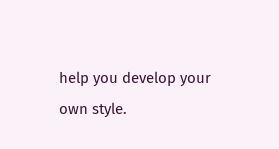help you develop your own style.